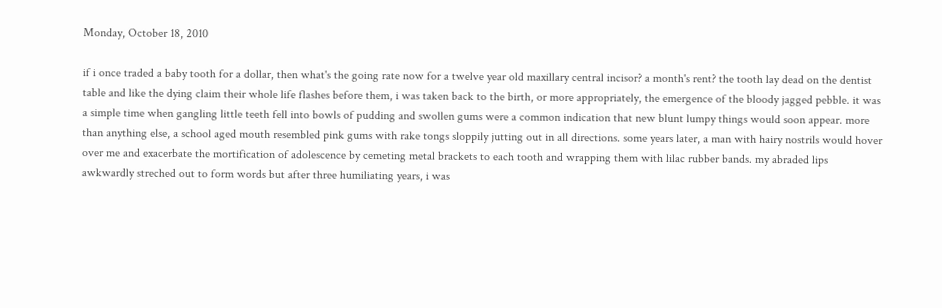Monday, October 18, 2010

if i once traded a baby tooth for a dollar, then what's the going rate now for a twelve year old maxillary central incisor? a month's rent? the tooth lay dead on the dentist table and like the dying claim their whole life flashes before them, i was taken back to the birth, or more appropriately, the emergence of the bloody jagged pebble. it was a simple time when gangling little teeth fell into bowls of pudding and swollen gums were a common indication that new blunt lumpy things would soon appear. more than anything else, a school aged mouth resembled pink gums with rake tongs sloppily jutting out in all directions. some years later, a man with hairy nostrils would hover over me and exacerbate the mortification of adolescence by cemeting metal brackets to each tooth and wrapping them with lilac rubber bands. my abraded lips awkwardly streched out to form words but after three humiliating years, i was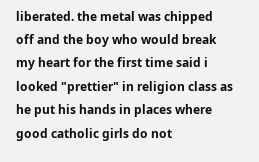liberated. the metal was chipped off and the boy who would break my heart for the first time said i looked "prettier" in religion class as he put his hands in places where good catholic girls do not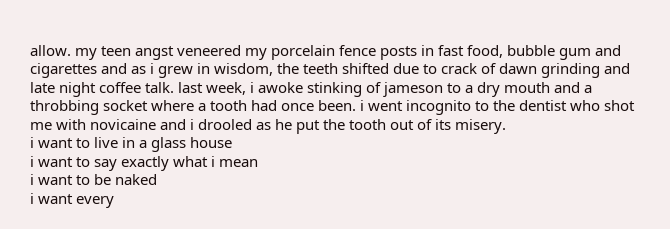allow. my teen angst veneered my porcelain fence posts in fast food, bubble gum and cigarettes and as i grew in wisdom, the teeth shifted due to crack of dawn grinding and late night coffee talk. last week, i awoke stinking of jameson to a dry mouth and a throbbing socket where a tooth had once been. i went incognito to the dentist who shot me with novicaine and i drooled as he put the tooth out of its misery.
i want to live in a glass house
i want to say exactly what i mean
i want to be naked
i want every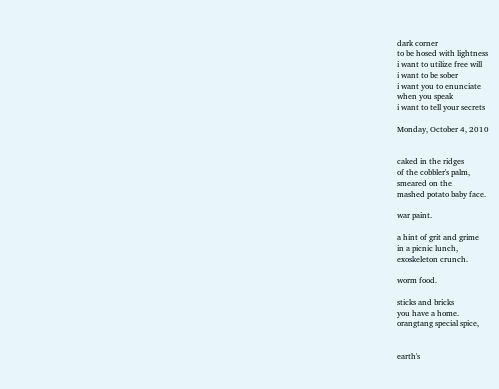dark corner
to be hosed with lightness
i want to utilize free will
i want to be sober
i want you to enunciate
when you speak
i want to tell your secrets

Monday, October 4, 2010


caked in the ridges
of the cobbler's palm,
smeared on the
mashed potato baby face.

war paint.

a hint of grit and grime
in a picnic lunch,
exoskeleton crunch.

worm food.

sticks and bricks
you have a home.
orangtang special spice,


earth's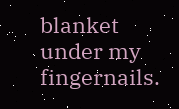blanket
under my fingernails.